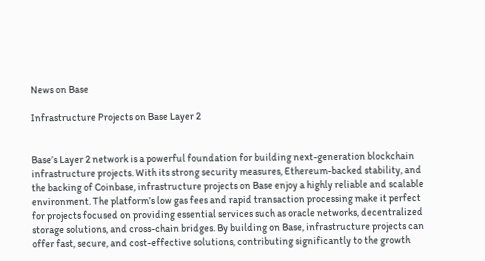News on Base

Infrastructure Projects on Base Layer 2


Base’s Layer 2 network is a powerful foundation for building next-generation blockchain infrastructure projects. With its strong security measures, Ethereum-backed stability, and the backing of Coinbase, infrastructure projects on Base enjoy a highly reliable and scalable environment. The platform’s low gas fees and rapid transaction processing make it perfect for projects focused on providing essential services such as oracle networks, decentralized storage solutions, and cross-chain bridges. By building on Base, infrastructure projects can offer fast, secure, and cost-effective solutions, contributing significantly to the growth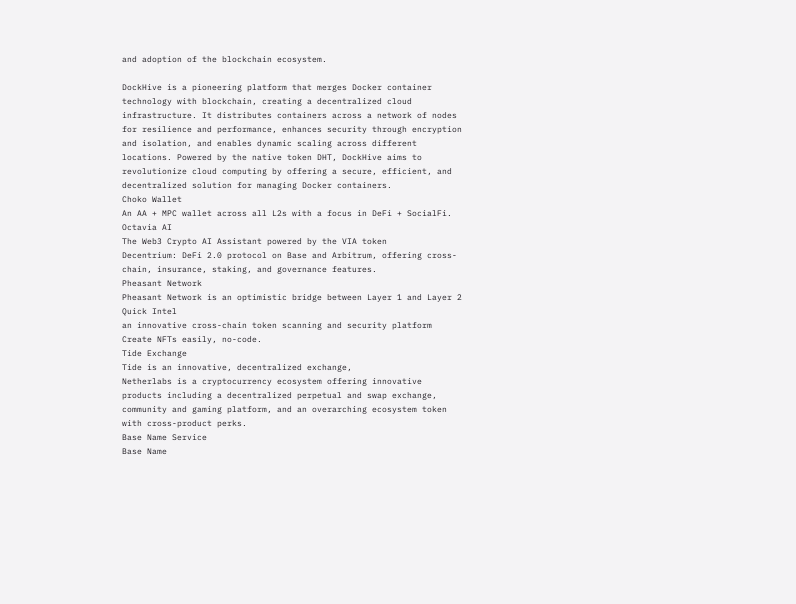and adoption of the blockchain ecosystem.

DockHive is a pioneering platform that merges Docker container technology with blockchain, creating a decentralized cloud infrastructure. It distributes containers across a network of nodes for resilience and performance, enhances security through encryption and isolation, and enables dynamic scaling across different locations. Powered by the native token DHT, DockHive aims to revolutionize cloud computing by offering a secure, efficient, and decentralized solution for managing Docker containers.
Choko Wallet
An AA + MPC wallet across all L2s with a focus in DeFi + SocialFi.
Octavia AI
The Web3 Crypto AI Assistant powered by the VIA token
Decentrium: DeFi 2.0 protocol on Base and Arbitrum, offering cross-chain, insurance, staking, and governance features.
Pheasant Network
Pheasant Network is an optimistic bridge between Layer 1 and Layer 2
Quick Intel
an innovative cross-chain token scanning and security platform
Create NFTs easily, no-code.
Tide Exchange
Tide is an innovative, decentralized exchange,
Netherlabs is a cryptocurrency ecosystem offering innovative products including a decentralized perpetual and swap exchange, community and gaming platform, and an overarching ecosystem token with cross-product perks.
Base Name Service
Base Name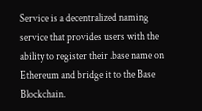Service is a decentralized naming service that provides users with the ability to register their .base name on Ethereum and bridge it to the Base Blockchain.